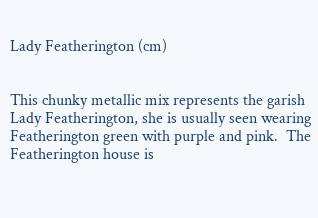Lady Featherington (cm)


This chunky metallic mix represents the garish Lady Featherington, she is usually seen wearing Featherington green with purple and pink.  The Featherington house is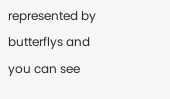represented by butterflys and you can see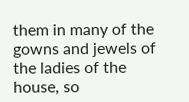them in many of the gowns and jewels of the ladies of the house, so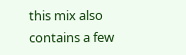this mix also contains a few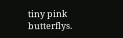tiny pink butterflys.